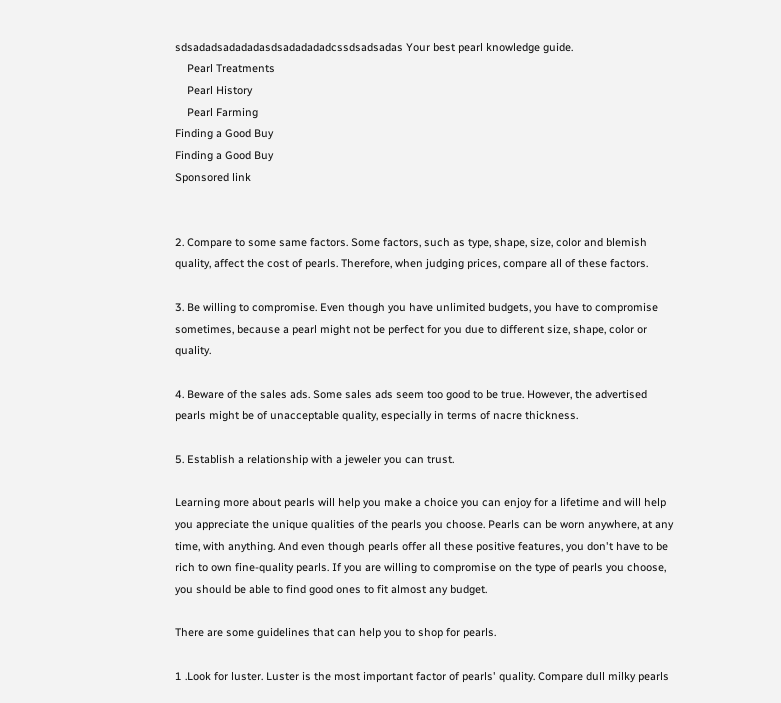sdsadadsadadadasdsadadadadcssdsadsadas Your best pearl knowledge guide.
    Pearl Treatments
    Pearl History
    Pearl Farming
Finding a Good Buy
Finding a Good Buy
Sponsored link


2. Compare to some same factors. Some factors, such as type, shape, size, color and blemish quality, affect the cost of pearls. Therefore, when judging prices, compare all of these factors.

3. Be willing to compromise. Even though you have unlimited budgets, you have to compromise sometimes, because a pearl might not be perfect for you due to different size, shape, color or quality.

4. Beware of the sales ads. Some sales ads seem too good to be true. However, the advertised pearls might be of unacceptable quality, especially in terms of nacre thickness.

5. Establish a relationship with a jeweler you can trust.

Learning more about pearls will help you make a choice you can enjoy for a lifetime and will help you appreciate the unique qualities of the pearls you choose. Pearls can be worn anywhere, at any time, with anything. And even though pearls offer all these positive features, you don't have to be rich to own fine-quality pearls. If you are willing to compromise on the type of pearls you choose, you should be able to find good ones to fit almost any budget.

There are some guidelines that can help you to shop for pearls.

1 .Look for luster. Luster is the most important factor of pearls' quality. Compare dull milky pearls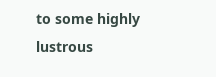to some highly lustrous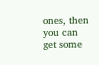ones, then you can get some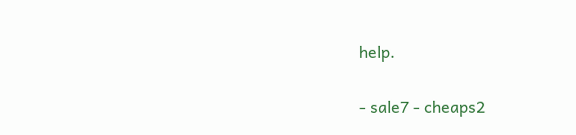help.

- sale7 - cheaps2